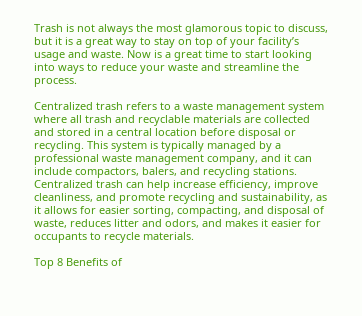Trash is not always the most glamorous topic to discuss, but it is a great way to stay on top of your facility’s usage and waste. Now is a great time to start looking into ways to reduce your waste and streamline the process.

Centralized trash refers to a waste management system where all trash and recyclable materials are collected and stored in a central location before disposal or recycling. This system is typically managed by a professional waste management company, and it can include compactors, balers, and recycling stations. Centralized trash can help increase efficiency, improve cleanliness, and promote recycling and sustainability, as it allows for easier sorting, compacting, and disposal of waste, reduces litter and odors, and makes it easier for occupants to recycle materials.

Top 8 Benefits of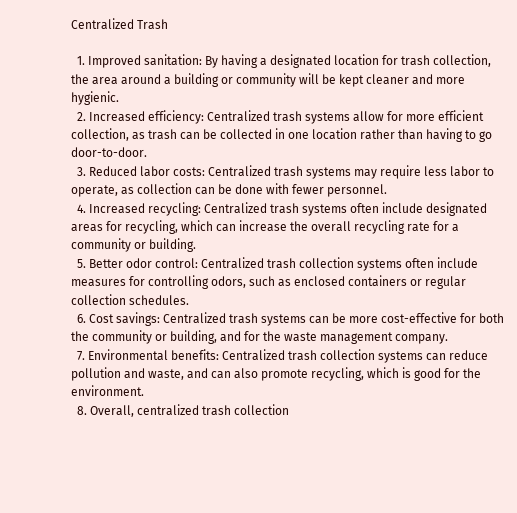Centralized Trash

  1. Improved sanitation: By having a designated location for trash collection, the area around a building or community will be kept cleaner and more hygienic.
  2. Increased efficiency: Centralized trash systems allow for more efficient collection, as trash can be collected in one location rather than having to go door-to-door.
  3. Reduced labor costs: Centralized trash systems may require less labor to operate, as collection can be done with fewer personnel.
  4. Increased recycling: Centralized trash systems often include designated areas for recycling, which can increase the overall recycling rate for a community or building.
  5. Better odor control: Centralized trash collection systems often include measures for controlling odors, such as enclosed containers or regular collection schedules.
  6. Cost savings: Centralized trash systems can be more cost-effective for both the community or building, and for the waste management company.
  7. Environmental benefits: Centralized trash collection systems can reduce pollution and waste, and can also promote recycling, which is good for the environment.
  8. Overall, centralized trash collection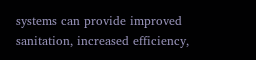systems can provide improved sanitation, increased efficiency,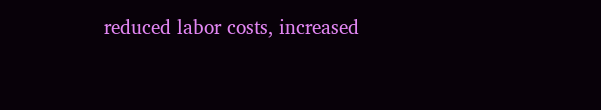reduced labor costs, increased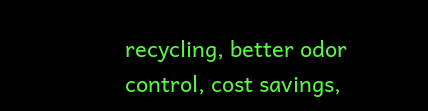recycling, better odor control, cost savings,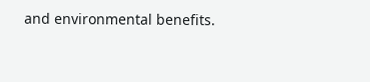and environmental benefits.